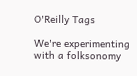O'Reilly Tags

We're experimenting with a folksonomy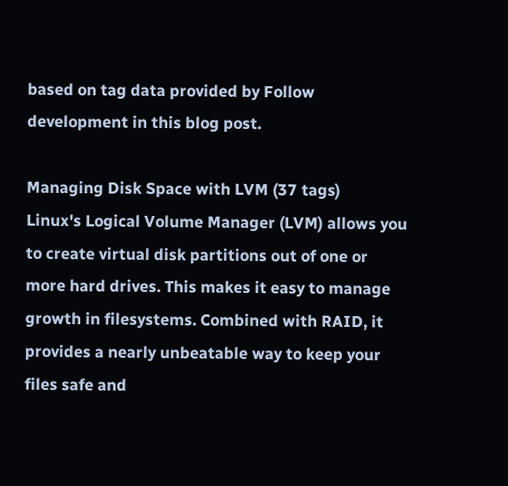based on tag data provided by Follow development in this blog post.

Managing Disk Space with LVM (37 tags)
Linux's Logical Volume Manager (LVM) allows you to create virtual disk partitions out of one or more hard drives. This makes it easy to manage growth in filesystems. Combined with RAID, it provides a nearly unbeatable way to keep your files safe and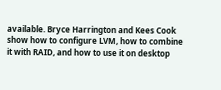available. Bryce Harrington and Kees Cook show how to configure LVM, how to combine it with RAID, and how to use it on desktop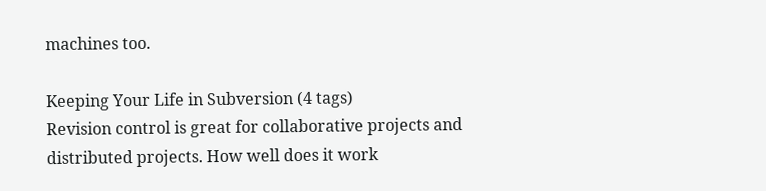machines too.

Keeping Your Life in Subversion (4 tags)
Revision control is great for collaborative projects and distributed projects. How well does it work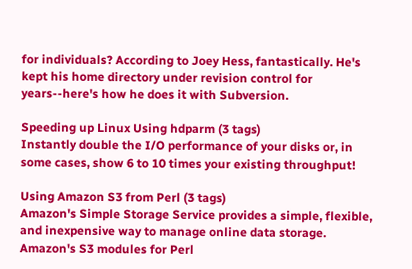for individuals? According to Joey Hess, fantastically. He's kept his home directory under revision control for years--here's how he does it with Subversion.

Speeding up Linux Using hdparm (3 tags)
Instantly double the I/O performance of your disks or, in some cases, show 6 to 10 times your existing throughput!

Using Amazon S3 from Perl (3 tags)
Amazon's Simple Storage Service provides a simple, flexible, and inexpensive way to manage online data storage. Amazon's S3 modules for Perl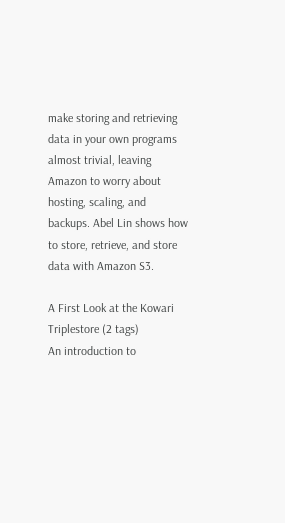make storing and retrieving data in your own programs almost trivial, leaving Amazon to worry about hosting, scaling, and backups. Abel Lin shows how to store, retrieve, and store data with Amazon S3.

A First Look at the Kowari Triplestore (2 tags)
An introduction to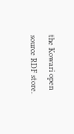the Kowari open source RDF store.